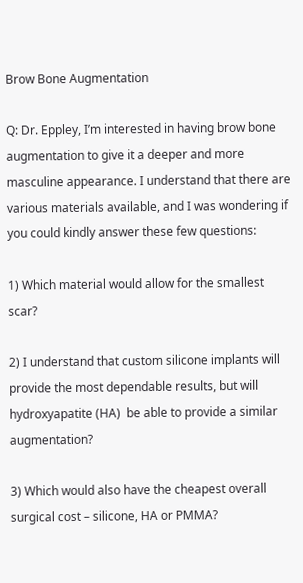Brow Bone Augmentation

Q: Dr. Eppley, I’m interested in having brow bone augmentation to give it a deeper and more masculine appearance. I understand that there are various materials available, and I was wondering if you could kindly answer these few questions:

1) Which material would allow for the smallest scar?

2) I understand that custom silicone implants will provide the most dependable results, but will hydroxyapatite (HA)  be able to provide a similar augmentation?

3) Which would also have the cheapest overall surgical cost – silicone, HA or PMMA?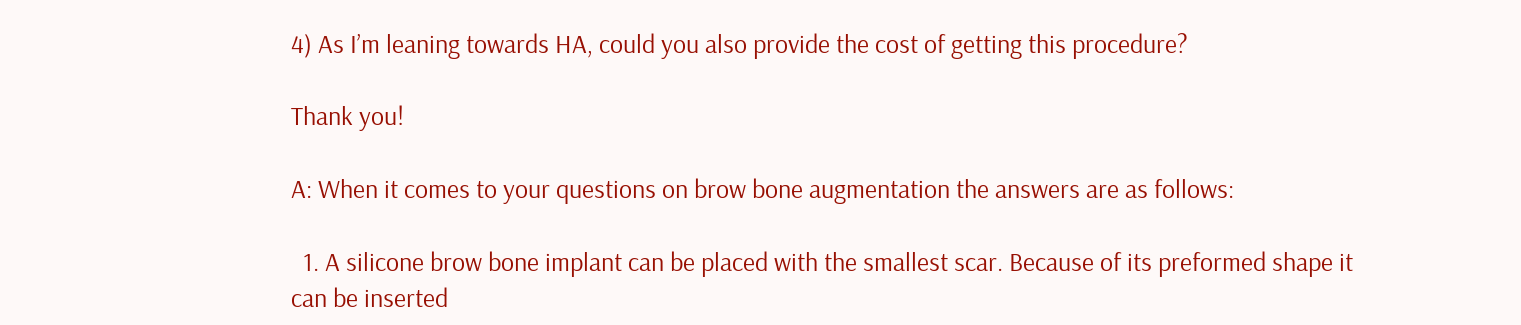4) As I’m leaning towards HA, could you also provide the cost of getting this procedure?

Thank you!

A: When it comes to your questions on brow bone augmentation the answers are as follows:

  1. A silicone brow bone implant can be placed with the smallest scar. Because of its preformed shape it can be inserted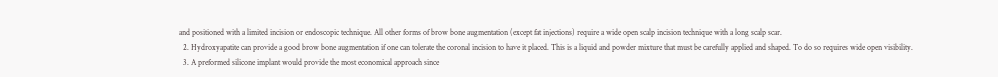and positioned with a limited incision or endoscopic technique. All other forms of brow bone augmentation (except fat injections) require a wide open scalp incision technique with a long scalp scar.
  2. Hydroxyapatite can provide a good brow bone augmentation if one can tolerate the coronal incision to have it placed. This is a liquid and powder mixture that must be carefully applied and shaped. To do so requires wide open visibility.
  3. A preformed silicone implant would provide the most economical approach since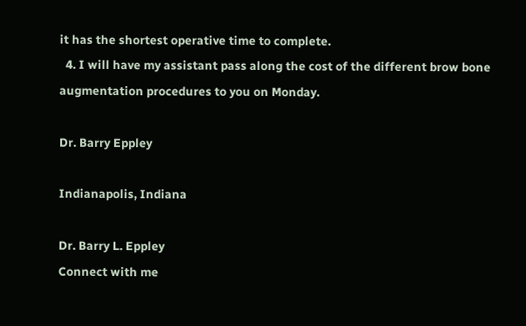it has the shortest operative time to complete.
  4. I will have my assistant pass along the cost of the different brow bone augmentation procedures to you on Monday.

Dr. Barry Eppley

Indianapolis, Indiana

Dr. Barry L. Eppley
Connect with me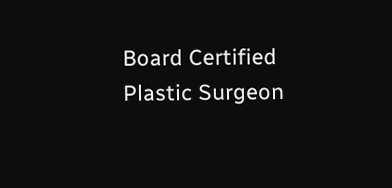Board Certified Plastic Surgeon